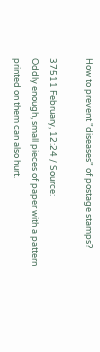How to prevent "diseases" of postage stamps?

37511 February, 12:24 / Source:
Oddly enough, small pieces of paper with a pattern printed on them can also hurt.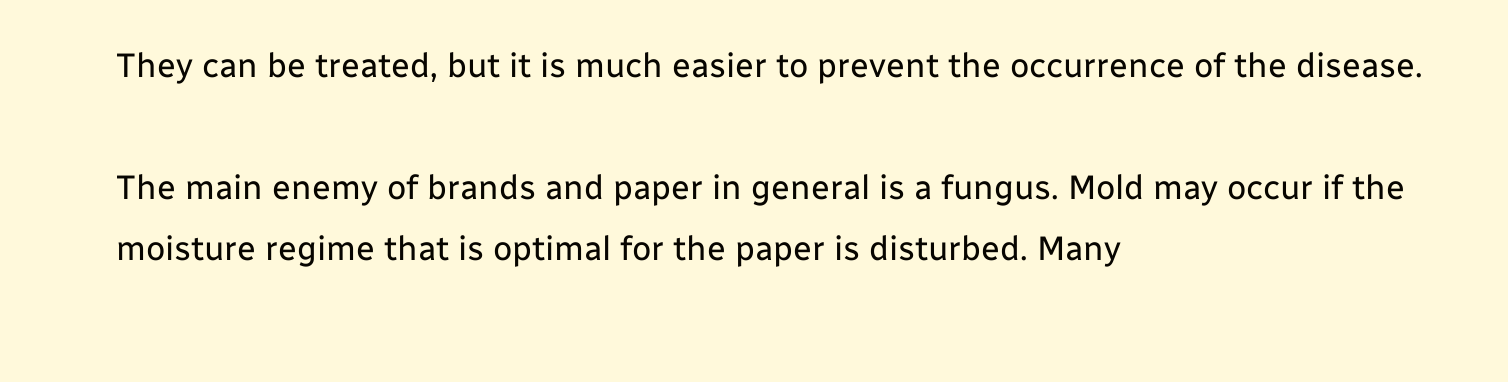They can be treated, but it is much easier to prevent the occurrence of the disease.

The main enemy of brands and paper in general is a fungus. Mold may occur if the moisture regime that is optimal for the paper is disturbed. Many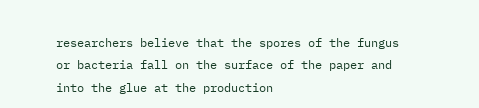researchers believe that the spores of the fungus or bacteria fall on the surface of the paper and into the glue at the production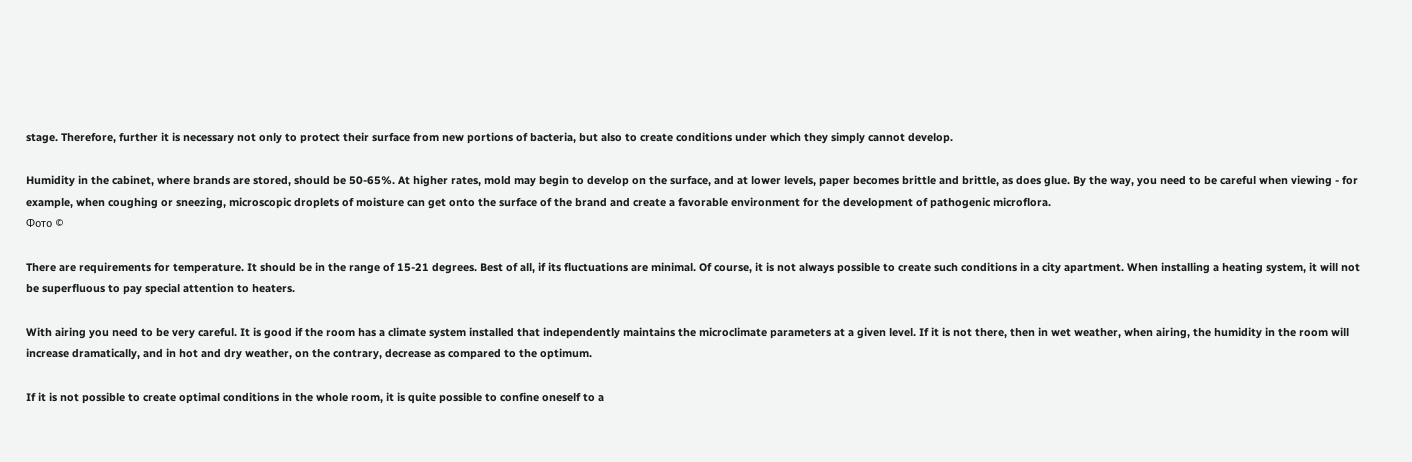stage. Therefore, further it is necessary not only to protect their surface from new portions of bacteria, but also to create conditions under which they simply cannot develop.

Humidity in the cabinet, where brands are stored, should be 50-65%. At higher rates, mold may begin to develop on the surface, and at lower levels, paper becomes brittle and brittle, as does glue. By the way, you need to be careful when viewing - for example, when coughing or sneezing, microscopic droplets of moisture can get onto the surface of the brand and create a favorable environment for the development of pathogenic microflora.
Фото ©

There are requirements for temperature. It should be in the range of 15-21 degrees. Best of all, if its fluctuations are minimal. Of course, it is not always possible to create such conditions in a city apartment. When installing a heating system, it will not be superfluous to pay special attention to heaters.

With airing you need to be very careful. It is good if the room has a climate system installed that independently maintains the microclimate parameters at a given level. If it is not there, then in wet weather, when airing, the humidity in the room will increase dramatically, and in hot and dry weather, on the contrary, decrease as compared to the optimum.

If it is not possible to create optimal conditions in the whole room, it is quite possible to confine oneself to a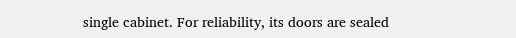single cabinet. For reliability, its doors are sealed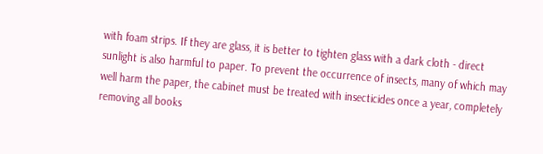with foam strips. If they are glass, it is better to tighten glass with a dark cloth - direct sunlight is also harmful to paper. To prevent the occurrence of insects, many of which may well harm the paper, the cabinet must be treated with insecticides once a year, completely removing all books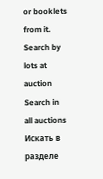or booklets from it.
Search by lots at auction
Search in all auctions
Искать в разделе